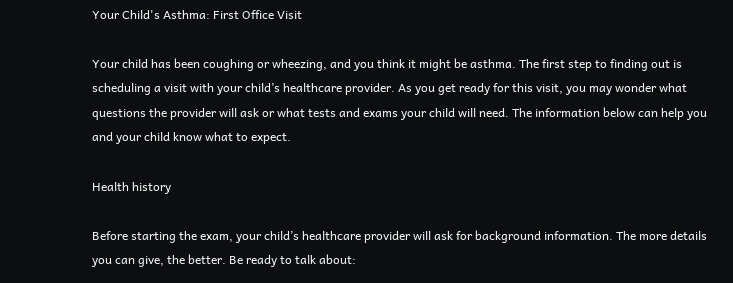Your Child's Asthma: First Office Visit

Your child has been coughing or wheezing, and you think it might be asthma. The first step to finding out is scheduling a visit with your child’s healthcare provider. As you get ready for this visit, you may wonder what questions the provider will ask or what tests and exams your child will need. The information below can help you and your child know what to expect.

Health history

Before starting the exam, your child’s healthcare provider will ask for background information. The more details you can give, the better. Be ready to talk about: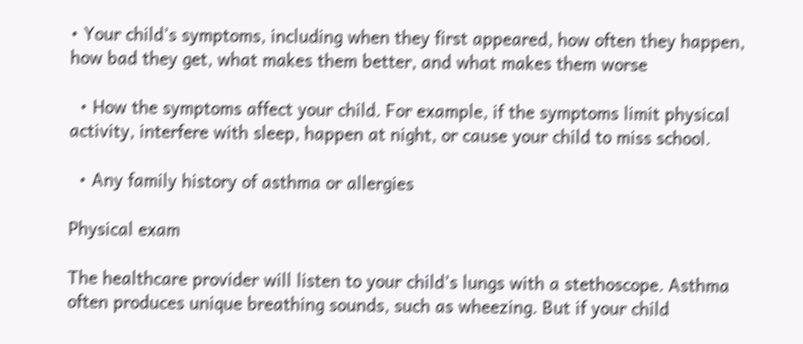• Your child’s symptoms, including when they first appeared, how often they happen, how bad they get, what makes them better, and what makes them worse

  • How the symptoms affect your child. For example, if the symptoms limit physical activity, interfere with sleep, happen at night, or cause your child to miss school.

  • Any family history of asthma or allergies

Physical exam

The healthcare provider will listen to your child’s lungs with a stethoscope. Asthma often produces unique breathing sounds, such as wheezing. But if your child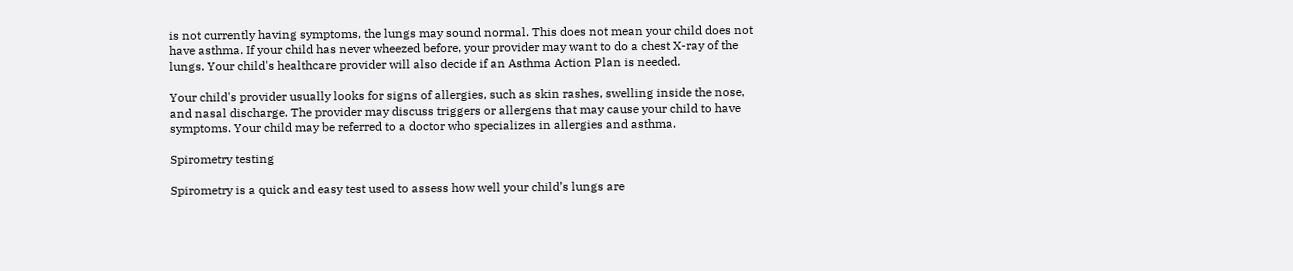is not currently having symptoms, the lungs may sound normal. This does not mean your child does not have asthma. If your child has never wheezed before, your provider may want to do a chest X-ray of the lungs. Your child's healthcare provider will also decide if an Asthma Action Plan is needed.

Your child's provider usually looks for signs of allergies, such as skin rashes, swelling inside the nose, and nasal discharge. The provider may discuss triggers or allergens that may cause your child to have symptoms. Your child may be referred to a doctor who specializes in allergies and asthma.

Spirometry testing

Spirometry is a quick and easy test used to assess how well your child’s lungs are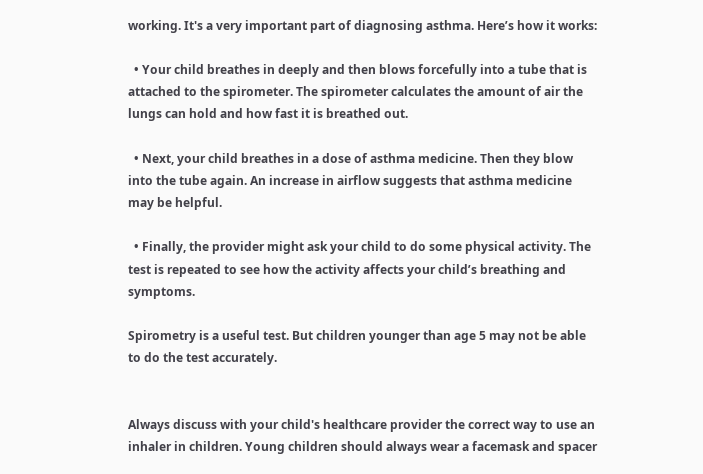working. It's a very important part of diagnosing asthma. Here’s how it works:

  • Your child breathes in deeply and then blows forcefully into a tube that is attached to the spirometer. The spirometer calculates the amount of air the lungs can hold and how fast it is breathed out.

  • Next, your child breathes in a dose of asthma medicine. Then they blow into the tube again. An increase in airflow suggests that asthma medicine may be helpful.

  • Finally, the provider might ask your child to do some physical activity. The test is repeated to see how the activity affects your child’s breathing and symptoms.

Spirometry is a useful test. But children younger than age 5 may not be able to do the test accurately.


Always discuss with your child's healthcare provider the correct way to use an inhaler in children. Young children should always wear a facemask and spacer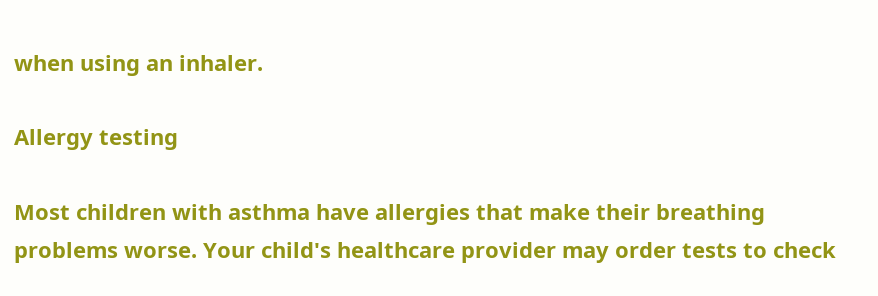when using an inhaler.

Allergy testing

Most children with asthma have allergies that make their breathing problems worse. Your child's healthcare provider may order tests to check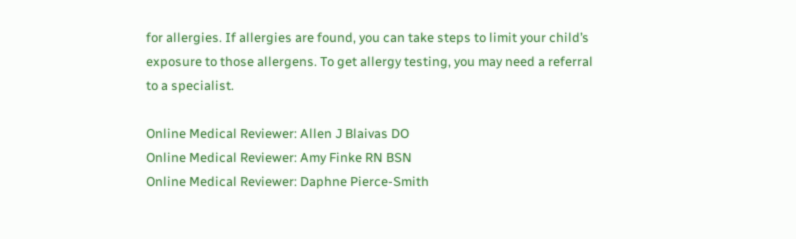for allergies. If allergies are found, you can take steps to limit your child’s exposure to those allergens. To get allergy testing, you may need a referral to a specialist.

Online Medical Reviewer: Allen J Blaivas DO
Online Medical Reviewer: Amy Finke RN BSN
Online Medical Reviewer: Daphne Pierce-Smith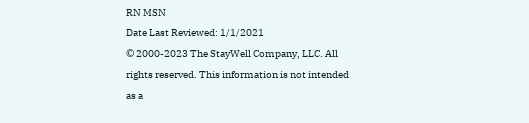RN MSN
Date Last Reviewed: 1/1/2021
© 2000-2023 The StayWell Company, LLC. All rights reserved. This information is not intended as a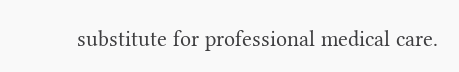substitute for professional medical care.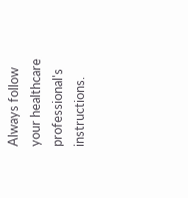Always follow your healthcare professional's instructions.